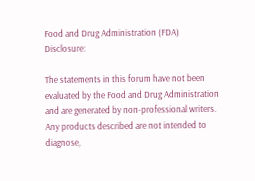Food and Drug Administration (FDA) Disclosure:

The statements in this forum have not been evaluated by the Food and Drug Administration and are generated by non-professional writers. Any products described are not intended to diagnose,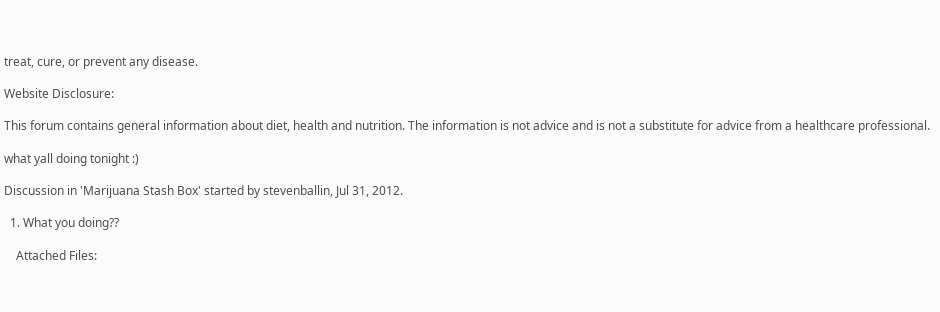treat, cure, or prevent any disease.

Website Disclosure:

This forum contains general information about diet, health and nutrition. The information is not advice and is not a substitute for advice from a healthcare professional.

what yall doing tonight :)

Discussion in 'Marijuana Stash Box' started by stevenballin, Jul 31, 2012.

  1. What you doing??

    Attached Files: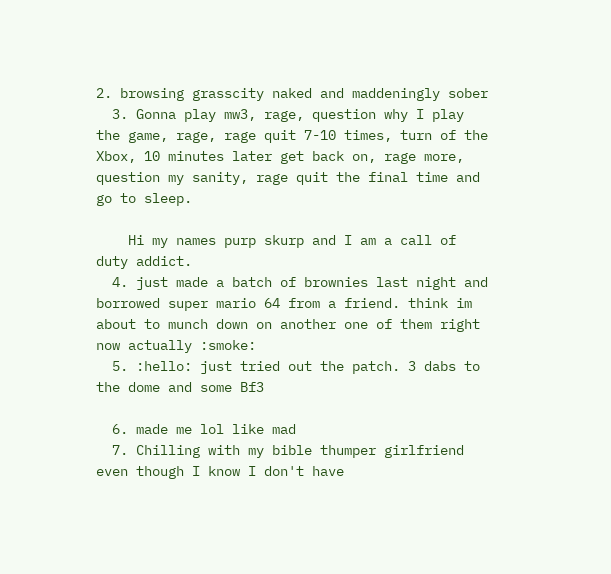2. browsing grasscity naked and maddeningly sober
  3. Gonna play mw3, rage, question why I play the game, rage, rage quit 7-10 times, turn of the Xbox, 10 minutes later get back on, rage more, question my sanity, rage quit the final time and go to sleep.

    Hi my names purp skurp and I am a call of duty addict.
  4. just made a batch of brownies last night and borrowed super mario 64 from a friend. think im about to munch down on another one of them right now actually :smoke:
  5. :hello: just tried out the patch. 3 dabs to the dome and some Bf3

  6. made me lol like mad
  7. Chilling with my bible thumper girlfriend even though I know I don't have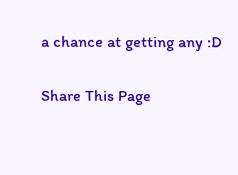a chance at getting any :D

Share This Page